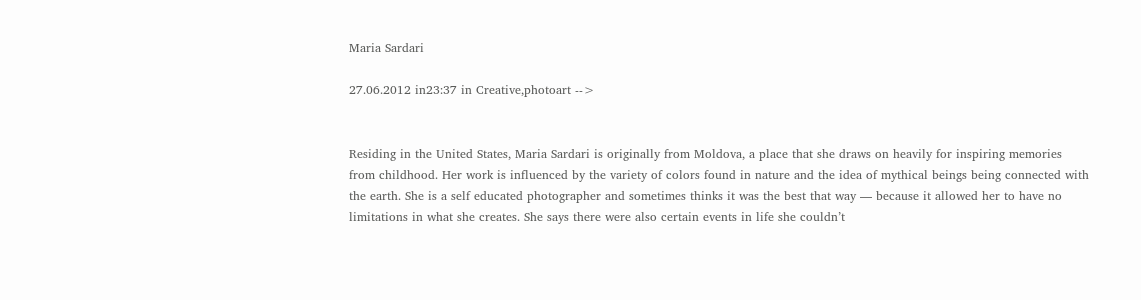Maria Sardari

27.06.2012 in23:37 in Creative,photoart -->


Residing in the United States, Maria Sardari is originally from Moldova, a place that she draws on heavily for inspiring memories from childhood. Her work is influenced by the variety of colors found in nature and the idea of mythical beings being connected with the earth. She is a self educated photographer and sometimes thinks it was the best that way — because it allowed her to have no limitations in what she creates. She says there were also certain events in life she couldn’t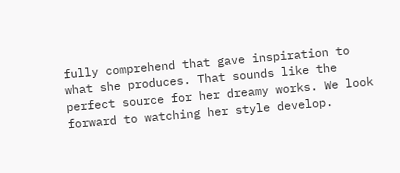fully comprehend that gave inspiration to what she produces. That sounds like the perfect source for her dreamy works. We look forward to watching her style develop.